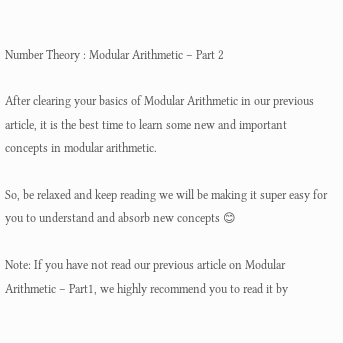Number Theory : Modular Arithmetic – Part 2

After clearing your basics of Modular Arithmetic in our previous article, it is the best time to learn some new and important concepts in modular arithmetic.

So, be relaxed and keep reading we will be making it super easy for you to understand and absorb new concepts 😊

Note: If you have not read our previous article on Modular Arithmetic – Part1, we highly recommend you to read it by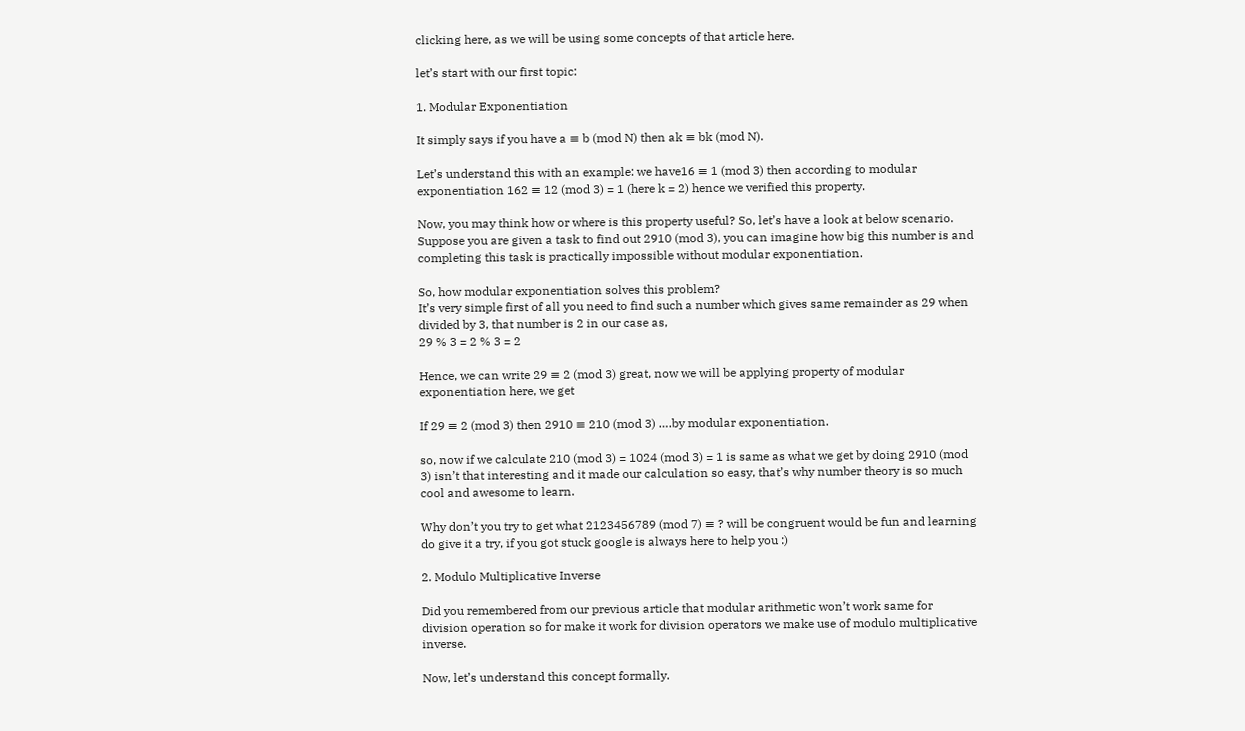clicking here, as we will be using some concepts of that article here.

let’s start with our first topic:

1. Modular Exponentiation

It simply says if you have a ≡ b (mod N) then ak ≡ bk (mod N).

Let’s understand this with an example: we have16 ≡ 1 (mod 3) then according to modular exponentiation 162 ≡ 12 (mod 3) = 1 (here k = 2) hence we verified this property.

Now, you may think how or where is this property useful? So, let’s have a look at below scenario.
Suppose you are given a task to find out 2910 (mod 3), you can imagine how big this number is and completing this task is practically impossible without modular exponentiation.

So, how modular exponentiation solves this problem?
It’s very simple first of all you need to find such a number which gives same remainder as 29 when divided by 3, that number is 2 in our case as,
29 % 3 = 2 % 3 = 2

Hence, we can write 29 ≡ 2 (mod 3) great, now we will be applying property of modular exponentiation here, we get

If 29 ≡ 2 (mod 3) then 2910 ≡ 210 (mod 3) ….by modular exponentiation.

so, now if we calculate 210 (mod 3) = 1024 (mod 3) = 1 is same as what we get by doing 2910 (mod 3) isn’t that interesting and it made our calculation so easy, that’s why number theory is so much cool and awesome to learn.

Why don’t you try to get what 2123456789 (mod 7) ≡ ? will be congruent would be fun and learning do give it a try, if you got stuck google is always here to help you :)

2. Modulo Multiplicative Inverse

Did you remembered from our previous article that modular arithmetic won’t work same for division operation so for make it work for division operators we make use of modulo multiplicative inverse.

Now, let’s understand this concept formally.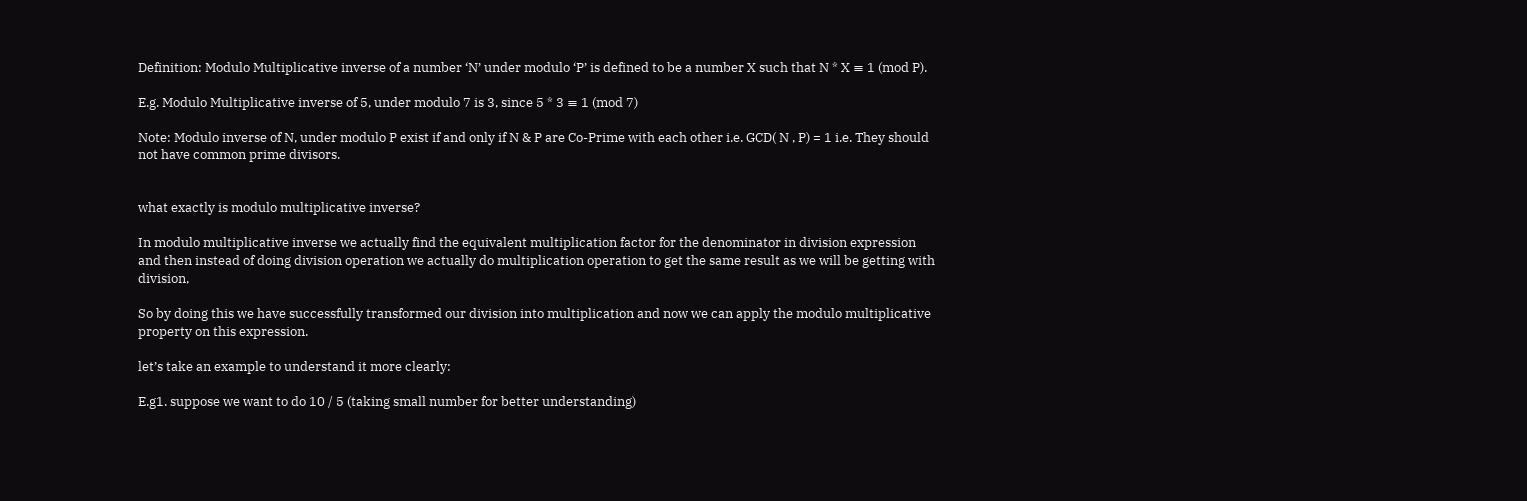Definition: Modulo Multiplicative inverse of a number ‘N’ under modulo ‘P’ is defined to be a number X such that N * X ≡ 1 (mod P).

E.g. Modulo Multiplicative inverse of 5, under modulo 7 is 3, since 5 * 3 ≡ 1 (mod 7)

Note: Modulo inverse of N, under modulo P exist if and only if N & P are Co-Prime with each other i.e. GCD( N , P) = 1 i.e. They should not have common prime divisors.


what exactly is modulo multiplicative inverse?

In modulo multiplicative inverse we actually find the equivalent multiplication factor for the denominator in division expression and then instead of doing division operation we actually do multiplication operation to get the same result as we will be getting with division,

So by doing this we have successfully transformed our division into multiplication and now we can apply the modulo multiplicative property on this expression.

let’s take an example to understand it more clearly:

E.g1. suppose we want to do 10 / 5 (taking small number for better understanding)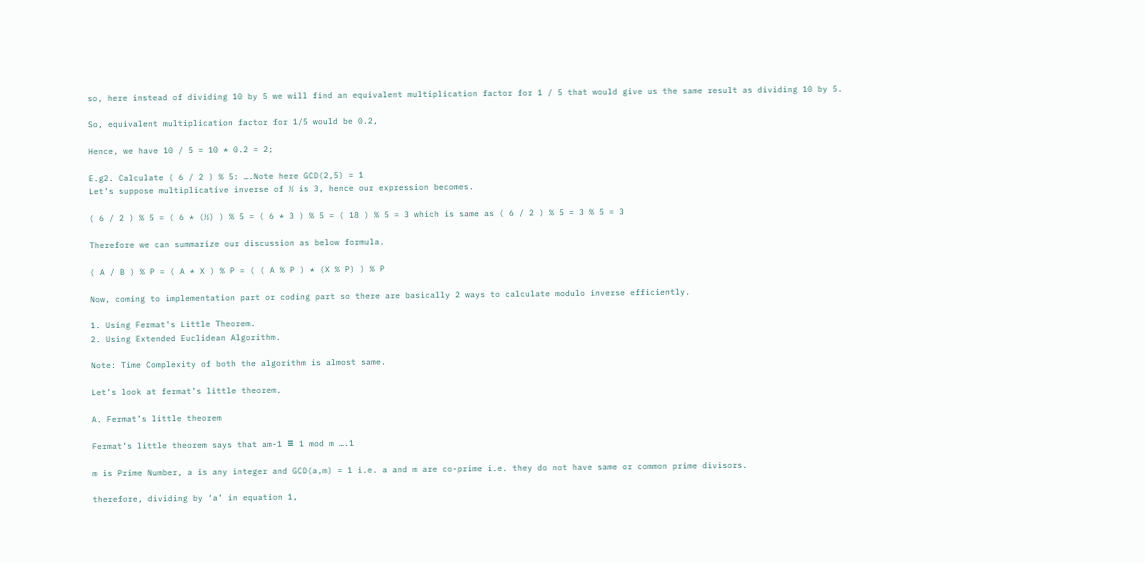so, here instead of dividing 10 by 5 we will find an equivalent multiplication factor for 1 / 5 that would give us the same result as dividing 10 by 5.

So, equivalent multiplication factor for 1/5 would be 0.2,

Hence, we have 10 / 5 = 10 * 0.2 = 2;

E.g2. Calculate ( 6 / 2 ) % 5: ….Note here GCD(2,5) = 1
Let’s suppose multiplicative inverse of ½ is 3, hence our expression becomes.

( 6 / 2 ) % 5 = ( 6 * (½) ) % 5 = ( 6 * 3 ) % 5 = ( 18 ) % 5 = 3 which is same as ( 6 / 2 ) % 5 = 3 % 5 = 3

Therefore we can summarize our discussion as below formula.

( A / B ) % P = ( A * X ) % P = ( ( A % P ) * (X % P) ) % P

Now, coming to implementation part or coding part so there are basically 2 ways to calculate modulo inverse efficiently.

1. Using Fermat’s Little Theorem.
2. Using Extended Euclidean Algorithm.

Note: Time Complexity of both the algorithm is almost same.

Let’s look at fermat’s little theorem.

A. Fermat’s little theorem

Fermat’s little theorem says that am-1 ≡ 1 mod m ….1

m is Prime Number, a is any integer and GCD(a,m) = 1 i.e. a and m are co-prime i.e. they do not have same or common prime divisors.

therefore, dividing by ‘a’ in equation 1,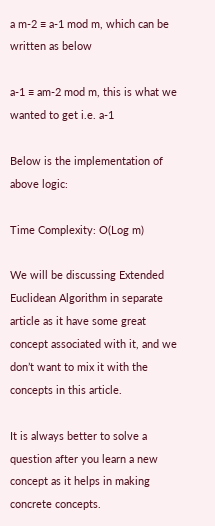a m-2 ≡ a-1 mod m, which can be written as below

a-1 ≡ am-2 mod m, this is what we wanted to get i.e. a-1

Below is the implementation of above logic:

Time Complexity: O(Log m)

We will be discussing Extended Euclidean Algorithm in separate article as it have some great concept associated with it, and we don’t want to mix it with the concepts in this article.

It is always better to solve a question after you learn a new concept as it helps in making concrete concepts.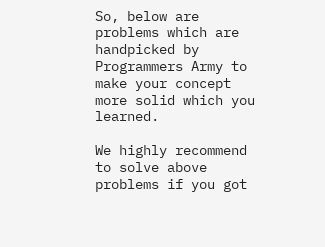So, below are problems which are handpicked by Programmers Army to make your concept more solid which you learned.

We highly recommend to solve above problems if you got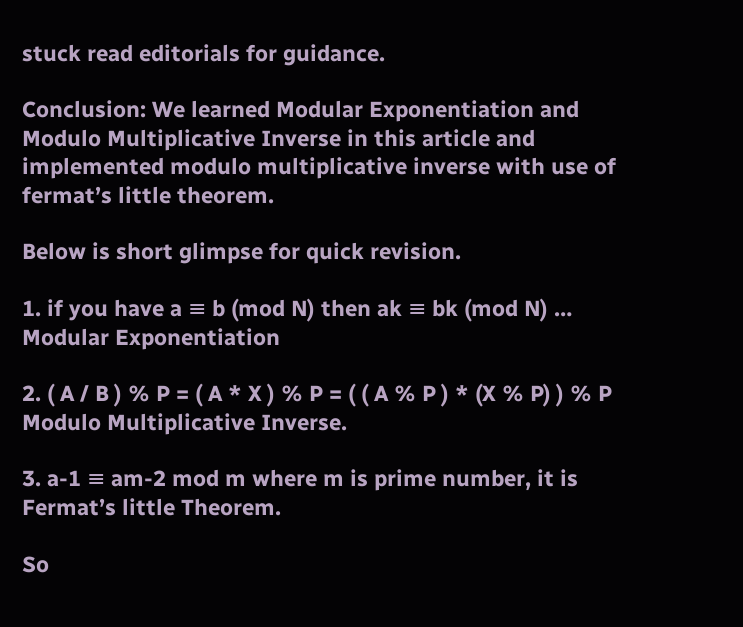stuck read editorials for guidance.

Conclusion: We learned Modular Exponentiation and Modulo Multiplicative Inverse in this article and implemented modulo multiplicative inverse with use of fermat’s little theorem.

Below is short glimpse for quick revision.

1. if you have a ≡ b (mod N) then ak ≡ bk (mod N) … Modular Exponentiation

2. ( A / B ) % P = ( A * X ) % P = ( ( A % P ) * (X % P) ) % P Modulo Multiplicative Inverse.

3. a-1 ≡ am-2 mod m where m is prime number, it is Fermat’s little Theorem.

So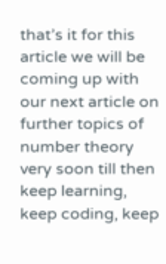that’s it for this article we will be coming up with our next article on further topics of number theory very soon till then keep learning, keep coding, keep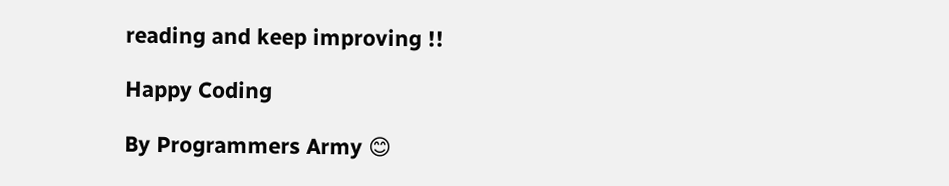reading and keep improving !!

Happy Coding

By Programmers Army 😊